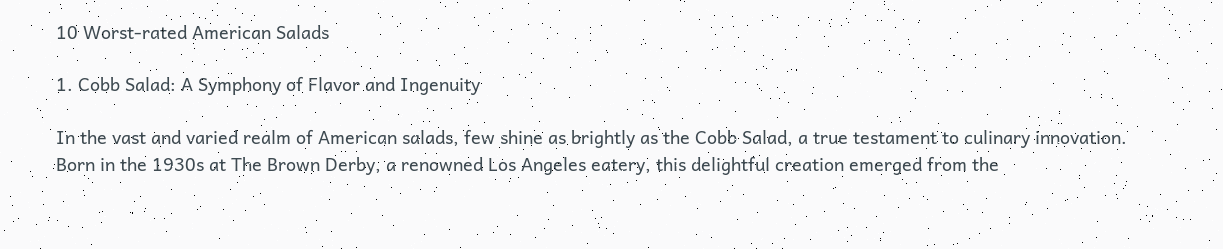10 Worst-rated American Salads

1. Cobb Salad: A Symphony of Flavor and Ingenuity

In the vast and varied realm of American salads, few shine as brightly as the Cobb Salad, a true testament to culinary innovation. Born in the 1930s at The Brown Derby, a renowned Los Angeles eatery, this delightful creation emerged from the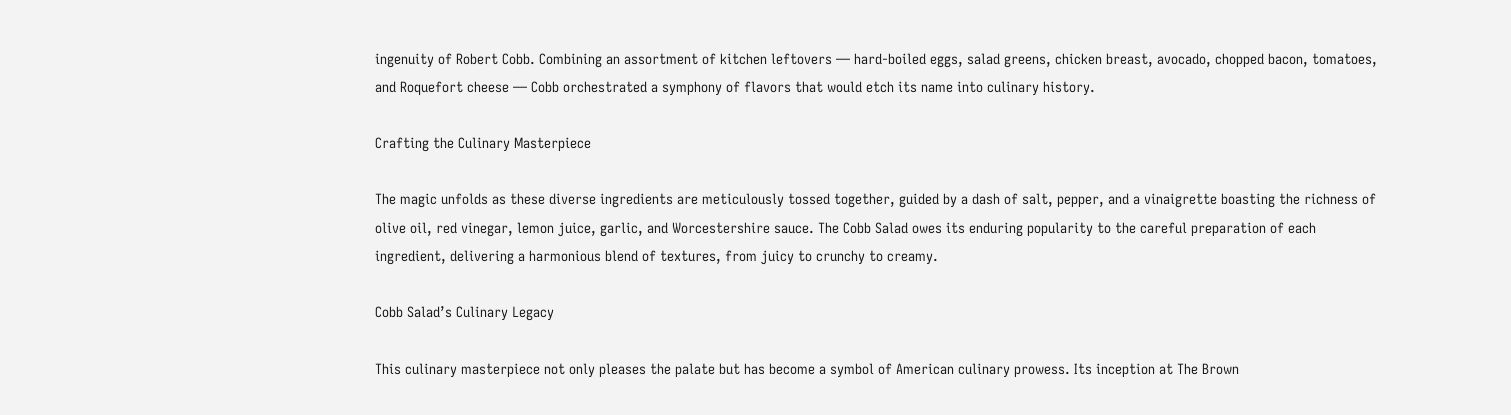ingenuity of Robert Cobb. Combining an assortment of kitchen leftovers — hard-boiled eggs, salad greens, chicken breast, avocado, chopped bacon, tomatoes, and Roquefort cheese — Cobb orchestrated a symphony of flavors that would etch its name into culinary history.

Crafting the Culinary Masterpiece

The magic unfolds as these diverse ingredients are meticulously tossed together, guided by a dash of salt, pepper, and a vinaigrette boasting the richness of olive oil, red vinegar, lemon juice, garlic, and Worcestershire sauce. The Cobb Salad owes its enduring popularity to the careful preparation of each ingredient, delivering a harmonious blend of textures, from juicy to crunchy to creamy.

Cobb Salad’s Culinary Legacy

This culinary masterpiece not only pleases the palate but has become a symbol of American culinary prowess. Its inception at The Brown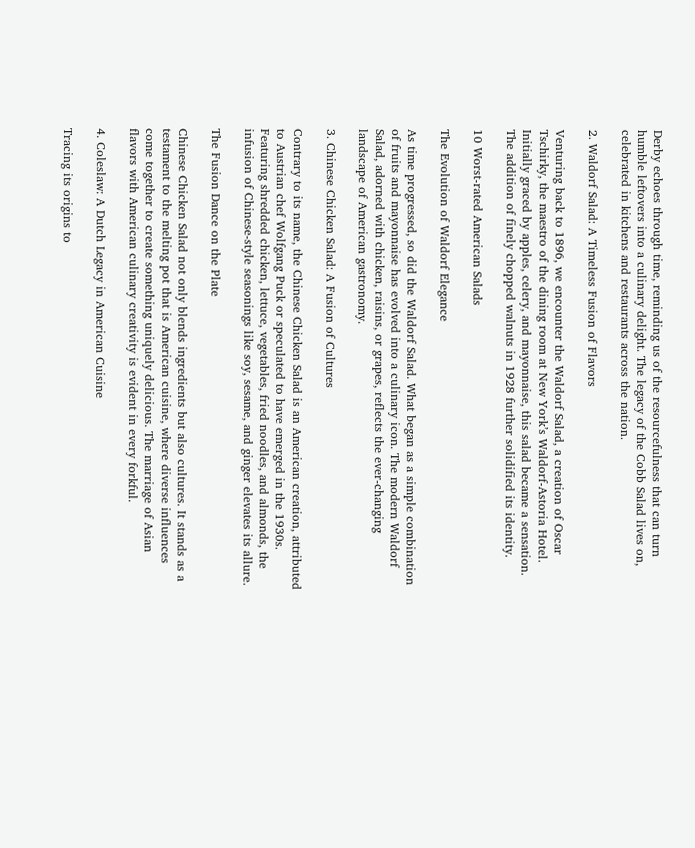Derby echoes through time, reminding us of the resourcefulness that can turn humble leftovers into a culinary delight. The legacy of the Cobb Salad lives on, celebrated in kitchens and restaurants across the nation.

2. Waldorf Salad: A Timeless Fusion of Flavors

Venturing back to 1896, we encounter the Waldorf Salad, a creation of Oscar Tschirky, the maestro of the dining room at New York’s Waldorf-Astoria Hotel. Initially graced by apples, celery, and mayonnaise, this salad became a sensation. The addition of finely chopped walnuts in 1928 further solidified its identity.

10 Worst-rated American Salads

The Evolution of Waldorf Elegance

As time progressed, so did the Waldorf Salad. What began as a simple combination of fruits and mayonnaise has evolved into a culinary icon. The modern Waldorf Salad, adorned with chicken, raisins, or grapes, reflects the ever-changing landscape of American gastronomy.

3. Chinese Chicken Salad: A Fusion of Cultures

Contrary to its name, the Chinese Chicken Salad is an American creation, attributed to Austrian chef Wolfgang Puck or speculated to have emerged in the 1930s. Featuring shredded chicken, lettuce, vegetables, fried noodles, and almonds, the infusion of Chinese-style seasonings like soy, sesame, and ginger elevates its allure.

The Fusion Dance on the Plate

Chinese Chicken Salad not only blends ingredients but also cultures. It stands as a testament to the melting pot that is American cuisine, where diverse influences come together to create something uniquely delicious. The marriage of Asian flavors with American culinary creativity is evident in every forkful.

4. Coleslaw: A Dutch Legacy in American Cuisine

Tracing its origins to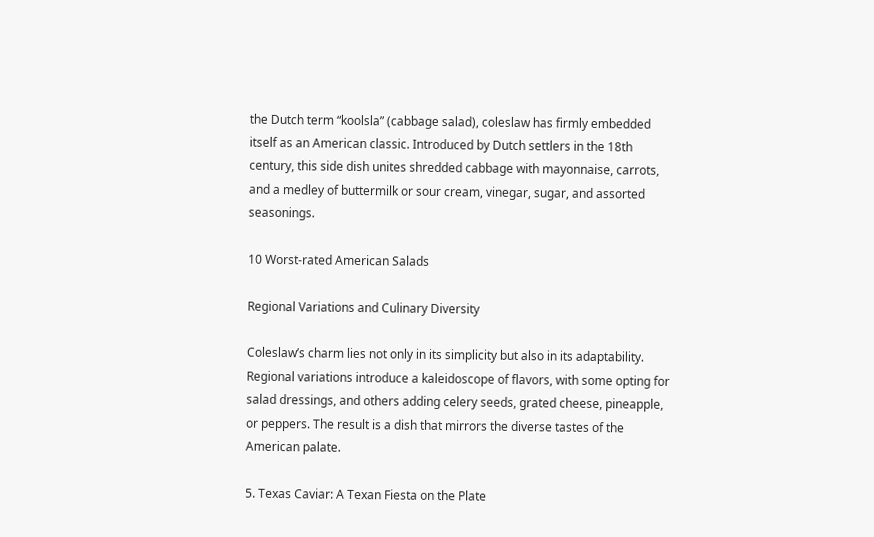the Dutch term “koolsla” (cabbage salad), coleslaw has firmly embedded itself as an American classic. Introduced by Dutch settlers in the 18th century, this side dish unites shredded cabbage with mayonnaise, carrots, and a medley of buttermilk or sour cream, vinegar, sugar, and assorted seasonings.

10 Worst-rated American Salads

Regional Variations and Culinary Diversity

Coleslaw’s charm lies not only in its simplicity but also in its adaptability. Regional variations introduce a kaleidoscope of flavors, with some opting for salad dressings, and others adding celery seeds, grated cheese, pineapple, or peppers. The result is a dish that mirrors the diverse tastes of the American palate.

5. Texas Caviar: A Texan Fiesta on the Plate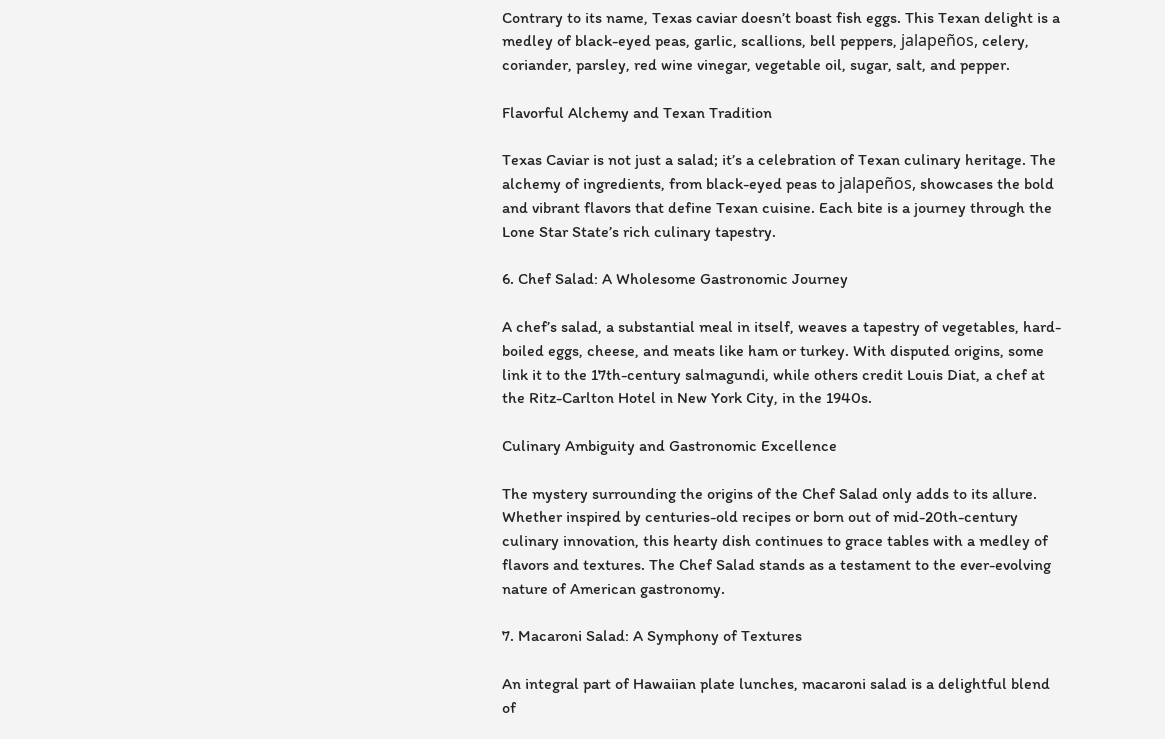Contrary to its name, Texas caviar doesn’t boast fish eggs. This Texan delight is a medley of black-eyed peas, garlic, scallions, bell peppers, jalapeños, celery, coriander, parsley, red wine vinegar, vegetable oil, sugar, salt, and pepper.

Flavorful Alchemy and Texan Tradition

Texas Caviar is not just a salad; it’s a celebration of Texan culinary heritage. The alchemy of ingredients, from black-eyed peas to jalapeños, showcases the bold and vibrant flavors that define Texan cuisine. Each bite is a journey through the Lone Star State’s rich culinary tapestry.

6. Chef Salad: A Wholesome Gastronomic Journey

A chef’s salad, a substantial meal in itself, weaves a tapestry of vegetables, hard-boiled eggs, cheese, and meats like ham or turkey. With disputed origins, some link it to the 17th-century salmagundi, while others credit Louis Diat, a chef at the Ritz-Carlton Hotel in New York City, in the 1940s.

Culinary Ambiguity and Gastronomic Excellence

The mystery surrounding the origins of the Chef Salad only adds to its allure. Whether inspired by centuries-old recipes or born out of mid-20th-century culinary innovation, this hearty dish continues to grace tables with a medley of flavors and textures. The Chef Salad stands as a testament to the ever-evolving nature of American gastronomy.

7. Macaroni Salad: A Symphony of Textures

An integral part of Hawaiian plate lunches, macaroni salad is a delightful blend of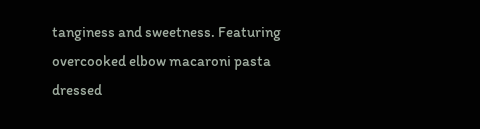tanginess and sweetness. Featuring overcooked elbow macaroni pasta dressed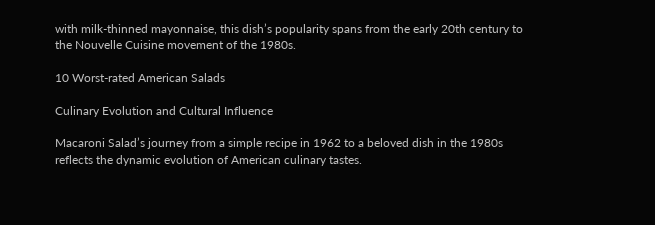with milk-thinned mayonnaise, this dish’s popularity spans from the early 20th century to the Nouvelle Cuisine movement of the 1980s.

10 Worst-rated American Salads

Culinary Evolution and Cultural Influence

Macaroni Salad’s journey from a simple recipe in 1962 to a beloved dish in the 1980s reflects the dynamic evolution of American culinary tastes.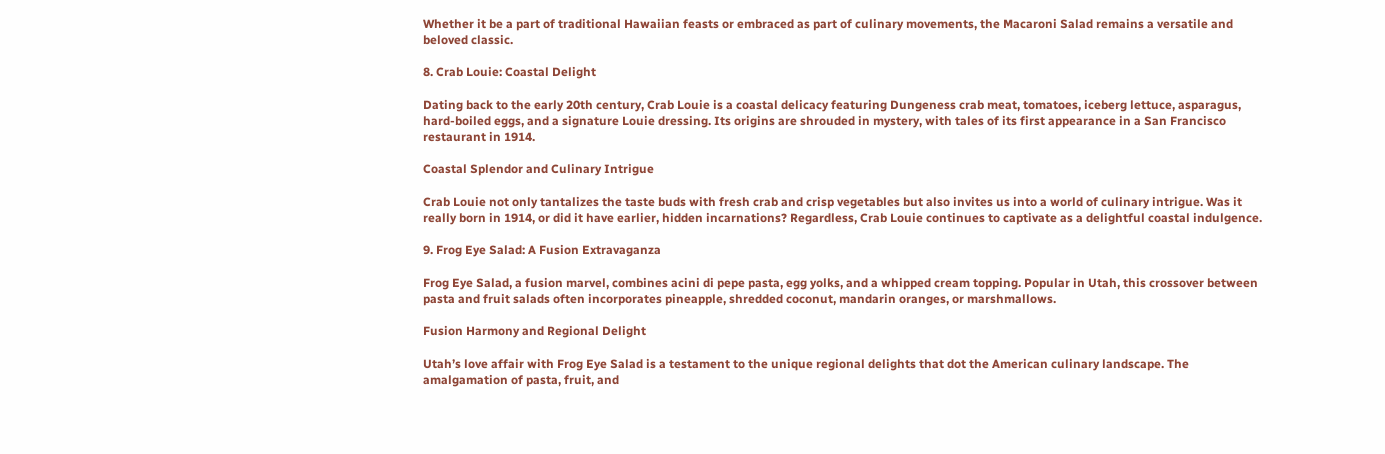Whether it be a part of traditional Hawaiian feasts or embraced as part of culinary movements, the Macaroni Salad remains a versatile and beloved classic.

8. Crab Louie: Coastal Delight

Dating back to the early 20th century, Crab Louie is a coastal delicacy featuring Dungeness crab meat, tomatoes, iceberg lettuce, asparagus, hard-boiled eggs, and a signature Louie dressing. Its origins are shrouded in mystery, with tales of its first appearance in a San Francisco restaurant in 1914.

Coastal Splendor and Culinary Intrigue

Crab Louie not only tantalizes the taste buds with fresh crab and crisp vegetables but also invites us into a world of culinary intrigue. Was it really born in 1914, or did it have earlier, hidden incarnations? Regardless, Crab Louie continues to captivate as a delightful coastal indulgence.

9. Frog Eye Salad: A Fusion Extravaganza

Frog Eye Salad, a fusion marvel, combines acini di pepe pasta, egg yolks, and a whipped cream topping. Popular in Utah, this crossover between pasta and fruit salads often incorporates pineapple, shredded coconut, mandarin oranges, or marshmallows.

Fusion Harmony and Regional Delight

Utah’s love affair with Frog Eye Salad is a testament to the unique regional delights that dot the American culinary landscape. The amalgamation of pasta, fruit, and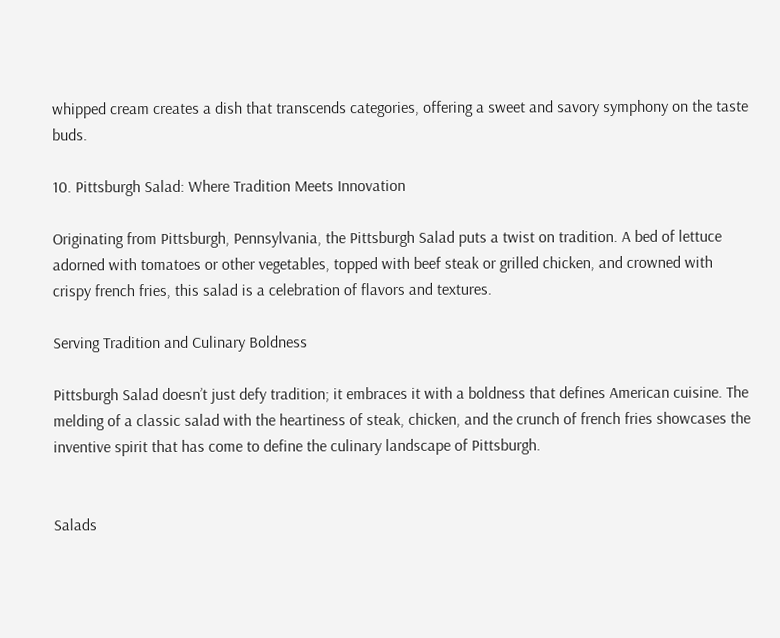whipped cream creates a dish that transcends categories, offering a sweet and savory symphony on the taste buds.

10. Pittsburgh Salad: Where Tradition Meets Innovation

Originating from Pittsburgh, Pennsylvania, the Pittsburgh Salad puts a twist on tradition. A bed of lettuce adorned with tomatoes or other vegetables, topped with beef steak or grilled chicken, and crowned with crispy french fries, this salad is a celebration of flavors and textures.

Serving Tradition and Culinary Boldness

Pittsburgh Salad doesn’t just defy tradition; it embraces it with a boldness that defines American cuisine. The melding of a classic salad with the heartiness of steak, chicken, and the crunch of french fries showcases the inventive spirit that has come to define the culinary landscape of Pittsburgh.


Salads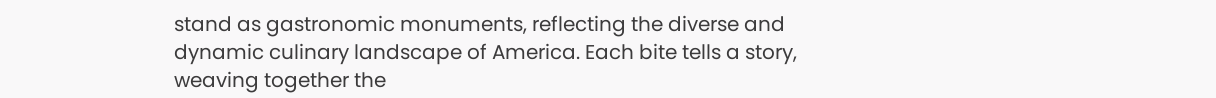stand as gastronomic monuments, reflecting the diverse and dynamic culinary landscape of America. Each bite tells a story, weaving together the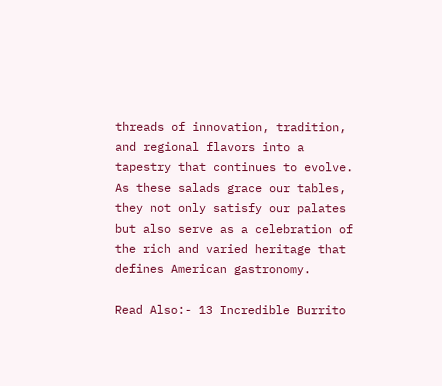threads of innovation, tradition, and regional flavors into a tapestry that continues to evolve. As these salads grace our tables, they not only satisfy our palates but also serve as a celebration of the rich and varied heritage that defines American gastronomy.

Read Also:- 13 Incredible Burrito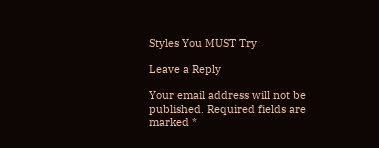Styles You MUST Try

Leave a Reply

Your email address will not be published. Required fields are marked *